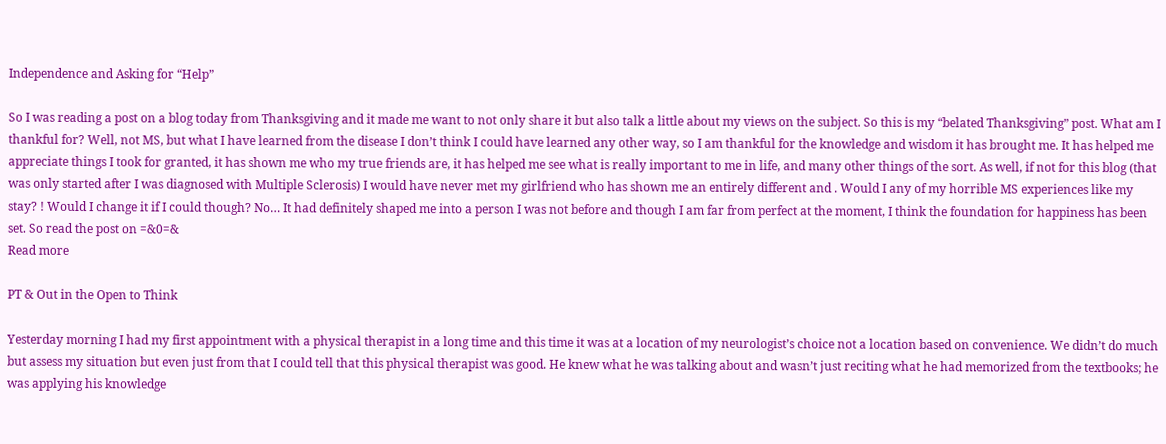Independence and Asking for “Help”

So I was reading a post on a blog today from Thanksgiving and it made me want to not only share it but also talk a little about my views on the subject. So this is my “belated Thanksgiving” post. What am I thankful for? Well, not MS, but what I have learned from the disease I don’t think I could have learned any other way, so I am thankful for the knowledge and wisdom it has brought me. It has helped me appreciate things I took for granted, it has shown me who my true friends are, it has helped me see what is really important to me in life, and many other things of the sort. As well, if not for this blog (that was only started after I was diagnosed with Multiple Sclerosis) I would have never met my girlfriend who has shown me an entirely different and . Would I any of my horrible MS experiences like my stay? ! Would I change it if I could though? No… It had definitely shaped me into a person I was not before and though I am far from perfect at the moment, I think the foundation for happiness has been set. So read the post on =&0=&
Read more

PT & Out in the Open to Think

Yesterday morning I had my first appointment with a physical therapist in a long time and this time it was at a location of my neurologist’s choice not a location based on convenience. We didn’t do much but assess my situation but even just from that I could tell that this physical therapist was good. He knew what he was talking about and wasn’t just reciting what he had memorized from the textbooks; he was applying his knowledge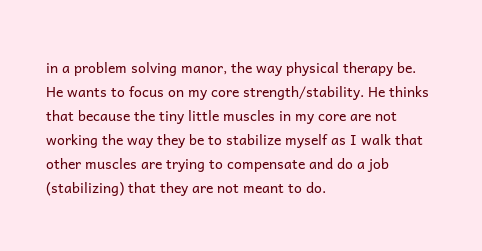in a problem solving manor, the way physical therapy be. He wants to focus on my core strength/stability. He thinks that because the tiny little muscles in my core are not working the way they be to stabilize myself as I walk that other muscles are trying to compensate and do a job (stabilizing) that they are not meant to do.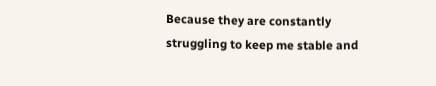Because they are constantly struggling to keep me stable and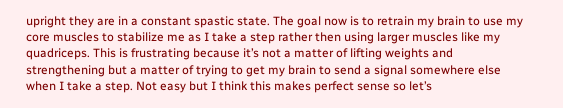upright they are in a constant spastic state. The goal now is to retrain my brain to use my core muscles to stabilize me as I take a step rather then using larger muscles like my quadriceps. This is frustrating because it’s not a matter of lifting weights and strengthening but a matter of trying to get my brain to send a signal somewhere else when I take a step. Not easy but I think this makes perfect sense so let’s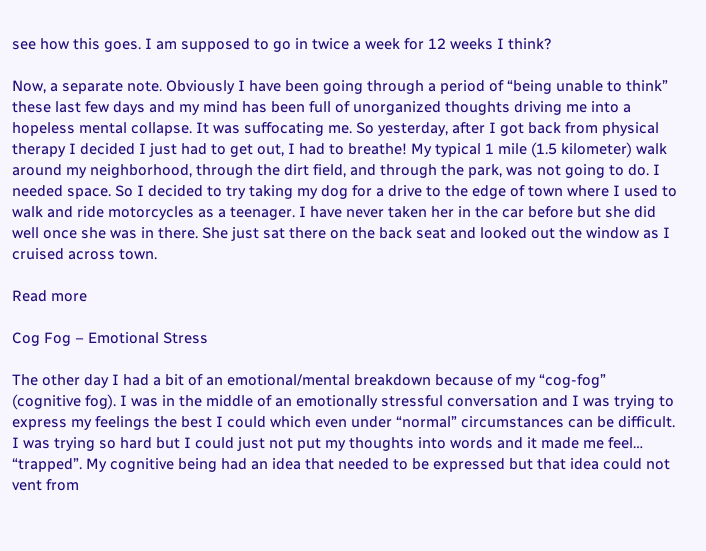see how this goes. I am supposed to go in twice a week for 12 weeks I think?

Now, a separate note. Obviously I have been going through a period of “being unable to think” these last few days and my mind has been full of unorganized thoughts driving me into a hopeless mental collapse. It was suffocating me. So yesterday, after I got back from physical therapy I decided I just had to get out, I had to breathe! My typical 1 mile (1.5 kilometer) walk around my neighborhood, through the dirt field, and through the park, was not going to do. I needed space. So I decided to try taking my dog for a drive to the edge of town where I used to walk and ride motorcycles as a teenager. I have never taken her in the car before but she did well once she was in there. She just sat there on the back seat and looked out the window as I cruised across town.

Read more

Cog Fog – Emotional Stress

The other day I had a bit of an emotional/mental breakdown because of my “cog-fog” (cognitive fog). I was in the middle of an emotionally stressful conversation and I was trying to express my feelings the best I could which even under “normal” circumstances can be difficult. I was trying so hard but I could just not put my thoughts into words and it made me feel… “trapped”. My cognitive being had an idea that needed to be expressed but that idea could not vent from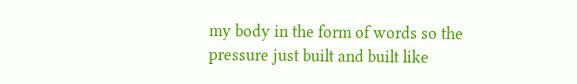my body in the form of words so the pressure just built and built like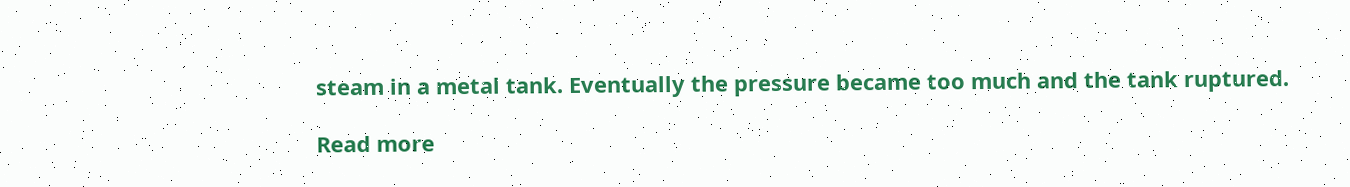steam in a metal tank. Eventually the pressure became too much and the tank ruptured.

Read more